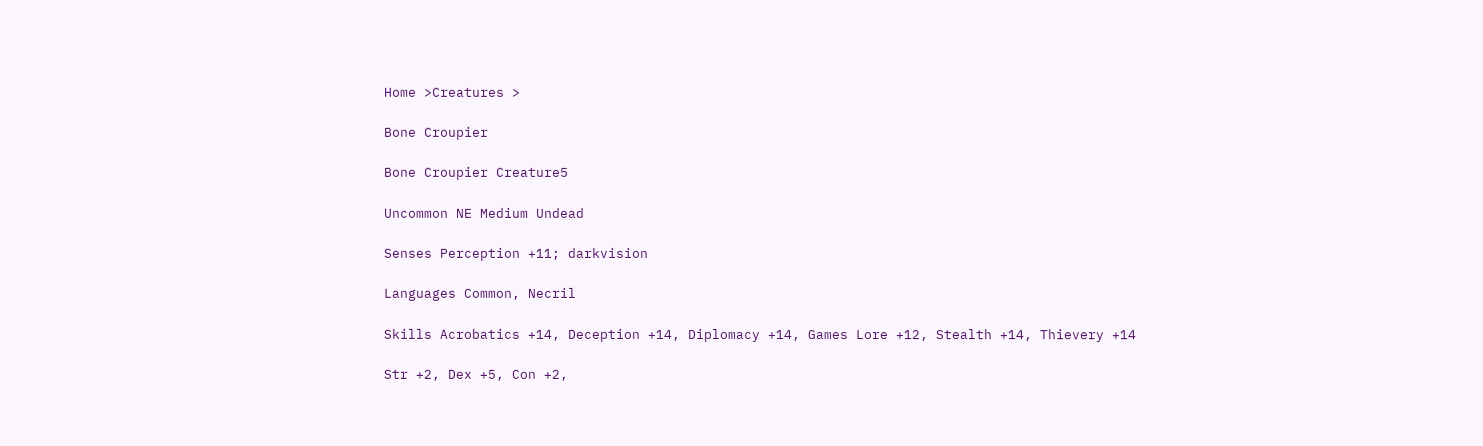Home >Creatures >

Bone Croupier

Bone Croupier Creature5

Uncommon NE Medium Undead

Senses Perception +11; darkvision

Languages Common, Necril

Skills Acrobatics +14, Deception +14, Diplomacy +14, Games Lore +12, Stealth +14, Thievery +14

Str +2, Dex +5, Con +2,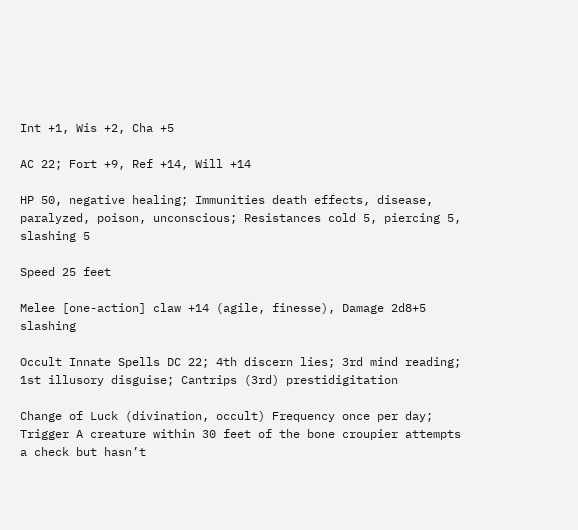Int +1, Wis +2, Cha +5

AC 22; Fort +9, Ref +14, Will +14

HP 50, negative healing; Immunities death effects, disease, paralyzed, poison, unconscious; Resistances cold 5, piercing 5, slashing 5

Speed 25 feet

Melee [one-action] claw +14 (agile, finesse), Damage 2d8+5 slashing

Occult Innate Spells DC 22; 4th discern lies; 3rd mind reading; 1st illusory disguise; Cantrips (3rd) prestidigitation

Change of Luck (divination, occult) Frequency once per day; Trigger A creature within 30 feet of the bone croupier attempts a check but hasn’t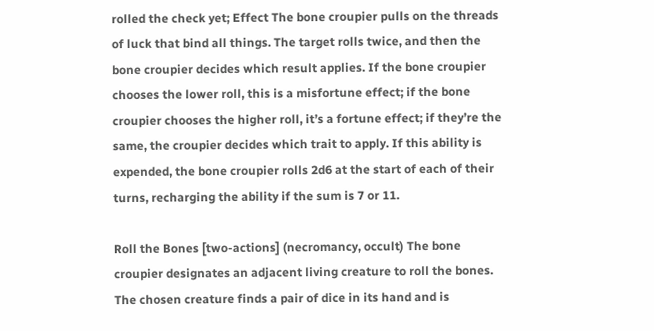rolled the check yet; Effect The bone croupier pulls on the threads of luck that bind all things. The target rolls twice, and then the bone croupier decides which result applies. If the bone croupier chooses the lower roll, this is a misfortune effect; if the bone croupier chooses the higher roll, it’s a fortune effect; if they’re the same, the croupier decides which trait to apply. If this ability is expended, the bone croupier rolls 2d6 at the start of each of their turns, recharging the ability if the sum is 7 or 11.

Roll the Bones [two-actions] (necromancy, occult) The bone croupier designates an adjacent living creature to roll the bones. The chosen creature finds a pair of dice in its hand and is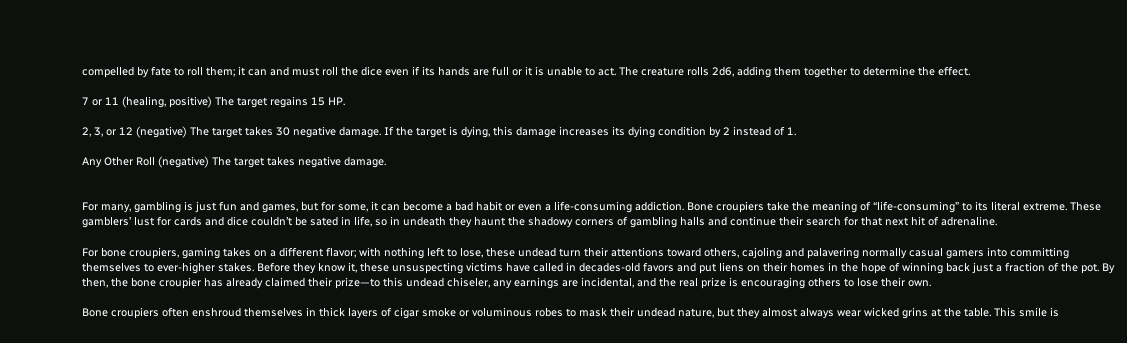compelled by fate to roll them; it can and must roll the dice even if its hands are full or it is unable to act. The creature rolls 2d6, adding them together to determine the effect.

7 or 11 (healing, positive) The target regains 15 HP.

2, 3, or 12 (negative) The target takes 30 negative damage. If the target is dying, this damage increases its dying condition by 2 instead of 1.

Any Other Roll (negative) The target takes negative damage.


For many, gambling is just fun and games, but for some, it can become a bad habit or even a life-consuming addiction. Bone croupiers take the meaning of “life-consuming” to its literal extreme. These gamblers’ lust for cards and dice couldn’t be sated in life, so in undeath they haunt the shadowy corners of gambling halls and continue their search for that next hit of adrenaline.

For bone croupiers, gaming takes on a different flavor; with nothing left to lose, these undead turn their attentions toward others, cajoling and palavering normally casual gamers into committing themselves to ever-higher stakes. Before they know it, these unsuspecting victims have called in decades-old favors and put liens on their homes in the hope of winning back just a fraction of the pot. By then, the bone croupier has already claimed their prize—to this undead chiseler, any earnings are incidental, and the real prize is encouraging others to lose their own.

Bone croupiers often enshroud themselves in thick layers of cigar smoke or voluminous robes to mask their undead nature, but they almost always wear wicked grins at the table. This smile is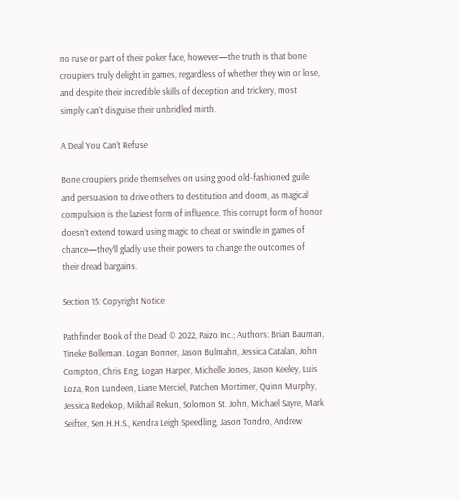no ruse or part of their poker face, however—the truth is that bone croupiers truly delight in games, regardless of whether they win or lose, and despite their incredible skills of deception and trickery, most simply can’t disguise their unbridled mirth.

A Deal You Can’t Refuse

Bone croupiers pride themselves on using good old-fashioned guile and persuasion to drive others to destitution and doom, as magical compulsion is the laziest form of influence. This corrupt form of honor doesn’t extend toward using magic to cheat or swindle in games of chance—they’ll gladly use their powers to change the outcomes of their dread bargains.

Section 15: Copyright Notice

Pathfinder Book of the Dead © 2022, Paizo Inc.; Authors: Brian Bauman, Tineke Bolleman. Logan Bonner, Jason Bulmahn, Jessica Catalan, John Compton, Chris Eng, Logan Harper, Michelle Jones, Jason Keeley, Luis Loza, Ron Lundeen, Liane Merciel, Patchen Mortimer, Quinn Murphy, Jessica Redekop, Mikhail Rekun, Solomon St. John, Michael Sayre, Mark Seifter, Sen.H.H.S., Kendra Leigh Speedling, Jason Tondro, Andrew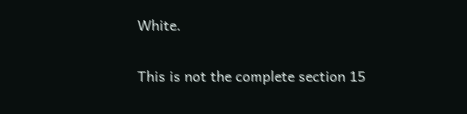White.

This is not the complete section 15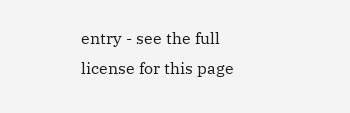entry - see the full license for this page